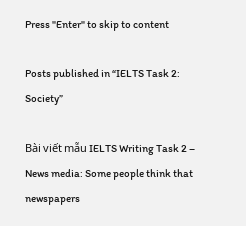Press "Enter" to skip to content

Posts published in “IELTS Task 2: Society”

Bài viết mẫu IELTS Writing Task 2 – News media: Some people think that newspapers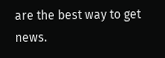are the best way to get news.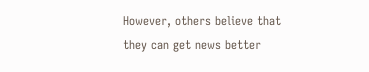However, others believe that they can get news better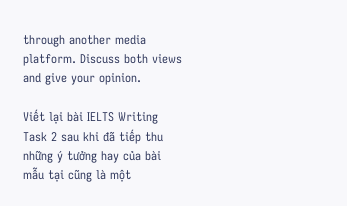through another media platform. Discuss both views and give your opinion.

Viết lại bài IELTS Writing Task 2 sau khi đã tiếp thu những ý tưởng hay của bài mẫu tại cũng là một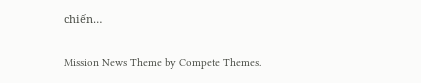chiến…

Mission News Theme by Compete Themes.